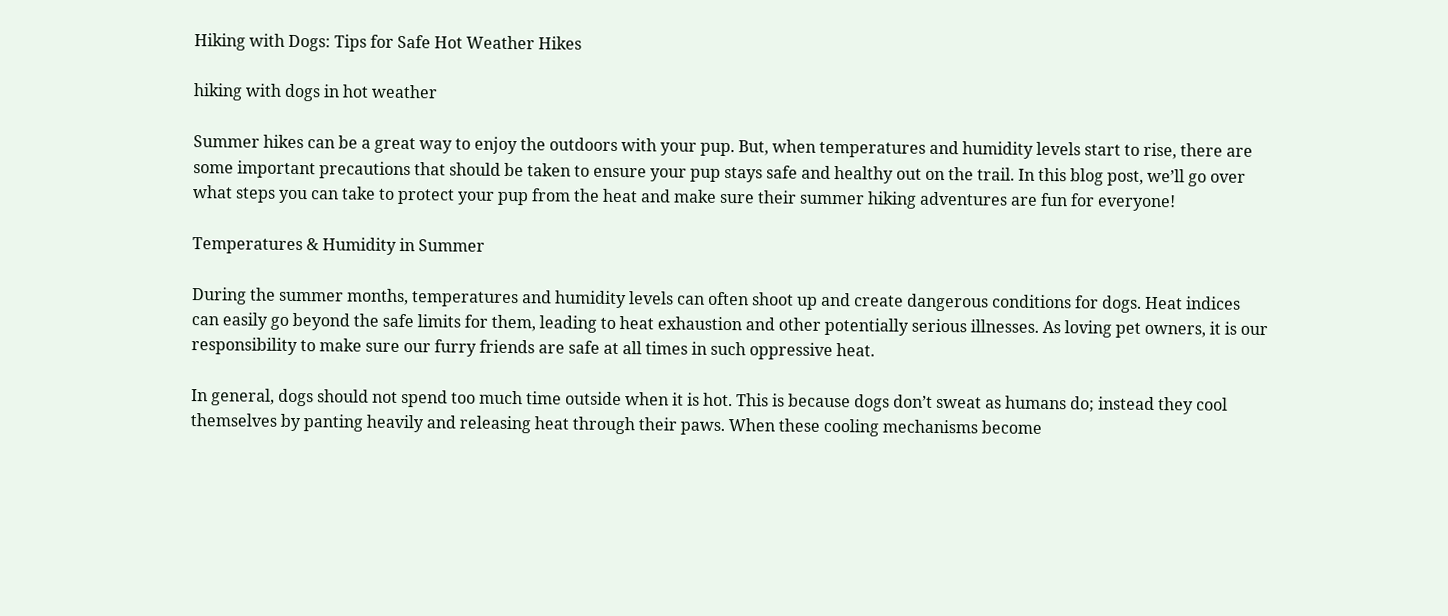Hiking with Dogs: Tips for Safe Hot Weather Hikes

hiking with dogs in hot weather

Summer hikes can be a great way to enjoy the outdoors with your pup. But, when temperatures and humidity levels start to rise, there are some important precautions that should be taken to ensure your pup stays safe and healthy out on the trail. In this blog post, we’ll go over what steps you can take to protect your pup from the heat and make sure their summer hiking adventures are fun for everyone!

Temperatures & Humidity in Summer

During the summer months, temperatures and humidity levels can often shoot up and create dangerous conditions for dogs. Heat indices can easily go beyond the safe limits for them, leading to heat exhaustion and other potentially serious illnesses. As loving pet owners, it is our responsibility to make sure our furry friends are safe at all times in such oppressive heat.

In general, dogs should not spend too much time outside when it is hot. This is because dogs don’t sweat as humans do; instead they cool themselves by panting heavily and releasing heat through their paws. When these cooling mechanisms become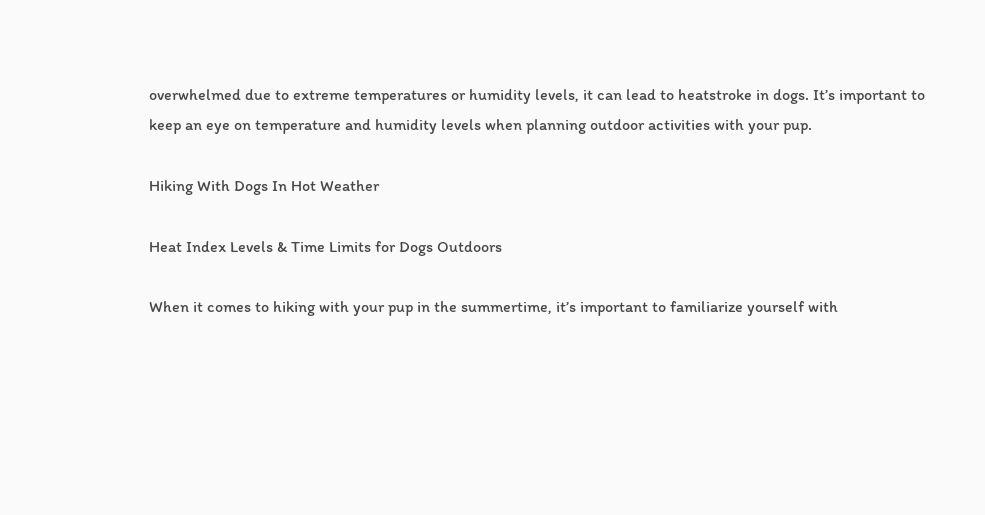overwhelmed due to extreme temperatures or humidity levels, it can lead to heatstroke in dogs. It’s important to keep an eye on temperature and humidity levels when planning outdoor activities with your pup.

Hiking With Dogs In Hot Weather

Heat Index Levels & Time Limits for Dogs Outdoors

When it comes to hiking with your pup in the summertime, it’s important to familiarize yourself with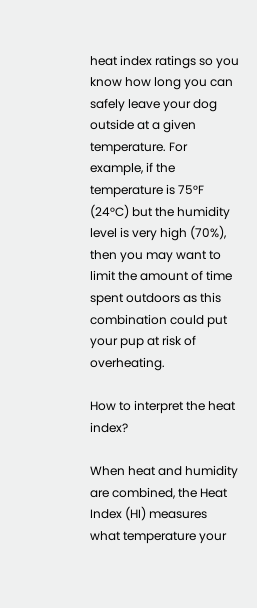heat index ratings so you know how long you can safely leave your dog outside at a given temperature. For example, if the temperature is 75°F (24°C) but the humidity level is very high (70%), then you may want to limit the amount of time spent outdoors as this combination could put your pup at risk of overheating.

How to interpret the heat index?

When heat and humidity are combined, the Heat Index (HI) measures what temperature your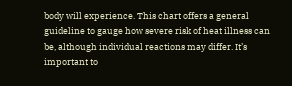body will experience. This chart offers a general guideline to gauge how severe risk of heat illness can be, although individual reactions may differ. It’s important to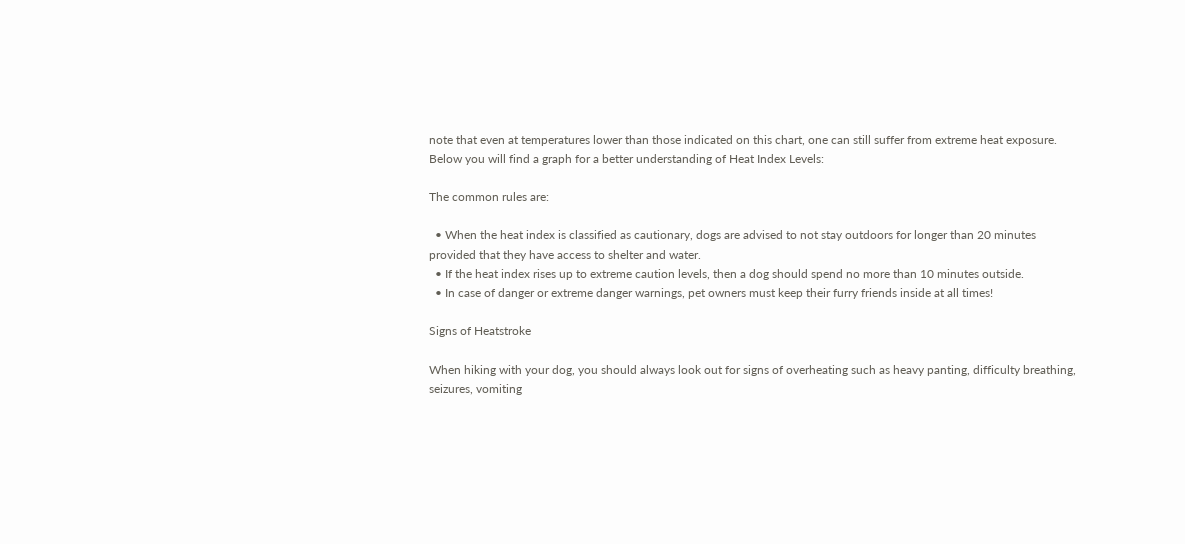note that even at temperatures lower than those indicated on this chart, one can still suffer from extreme heat exposure. Below you will find a graph for a better understanding of Heat Index Levels:

The common rules are:

  • When the heat index is classified as cautionary, dogs are advised to not stay outdoors for longer than 20 minutes provided that they have access to shelter and water.
  • If the heat index rises up to extreme caution levels, then a dog should spend no more than 10 minutes outside.
  • In case of danger or extreme danger warnings, pet owners must keep their furry friends inside at all times!

Signs of Heatstroke

When hiking with your dog, you should always look out for signs of overheating such as heavy panting, difficulty breathing, seizures, vomiting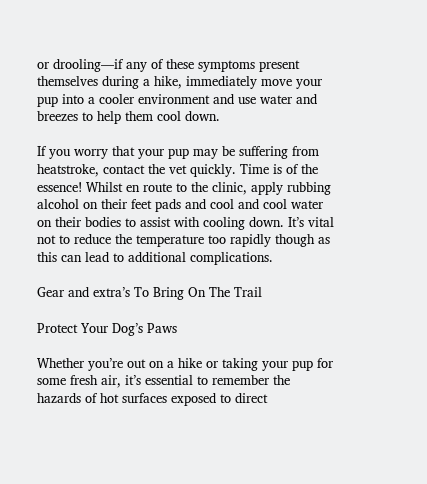or drooling—if any of these symptoms present themselves during a hike, immediately move your pup into a cooler environment and use water and breezes to help them cool down.

If you worry that your pup may be suffering from heatstroke, contact the vet quickly. Time is of the essence! Whilst en route to the clinic, apply rubbing alcohol on their feet pads and cool and cool water on their bodies to assist with cooling down. It’s vital not to reduce the temperature too rapidly though as this can lead to additional complications.

Gear and extra’s To Bring On The Trail

Protect Your Dog’s Paws

Whether you’re out on a hike or taking your pup for some fresh air, it’s essential to remember the hazards of hot surfaces exposed to direct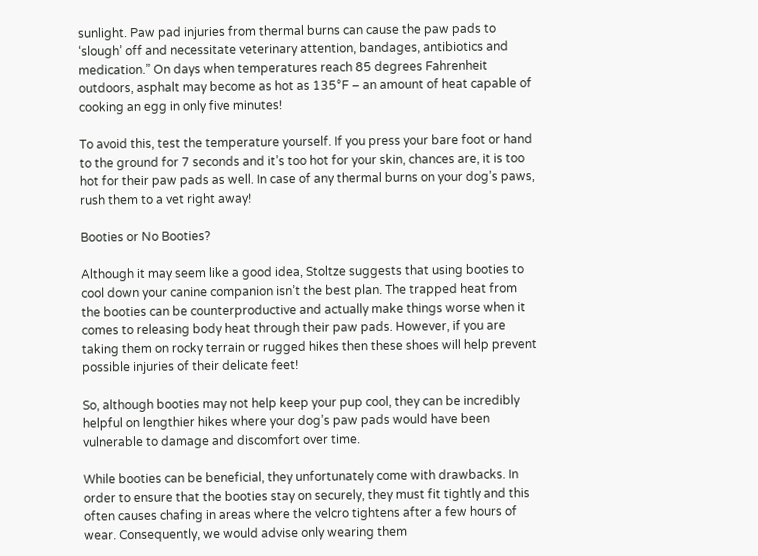sunlight. Paw pad injuries from thermal burns can cause the paw pads to ‘slough’ off and necessitate veterinary attention, bandages, antibiotics and medication.” On days when temperatures reach 85 degrees Fahrenheit outdoors, asphalt may become as hot as 135°F – an amount of heat capable of cooking an egg in only five minutes!

To avoid this, test the temperature yourself. If you press your bare foot or hand to the ground for 7 seconds and it’s too hot for your skin, chances are, it is too hot for their paw pads as well. In case of any thermal burns on your dog’s paws, rush them to a vet right away!

Booties or No Booties?

Although it may seem like a good idea, Stoltze suggests that using booties to cool down your canine companion isn’t the best plan. The trapped heat from the booties can be counterproductive and actually make things worse when it comes to releasing body heat through their paw pads. However, if you are taking them on rocky terrain or rugged hikes then these shoes will help prevent possible injuries of their delicate feet!

So, although booties may not help keep your pup cool, they can be incredibly helpful on lengthier hikes where your dog’s paw pads would have been vulnerable to damage and discomfort over time.

While booties can be beneficial, they unfortunately come with drawbacks. In order to ensure that the booties stay on securely, they must fit tightly and this often causes chafing in areas where the velcro tightens after a few hours of wear. Consequently, we would advise only wearing them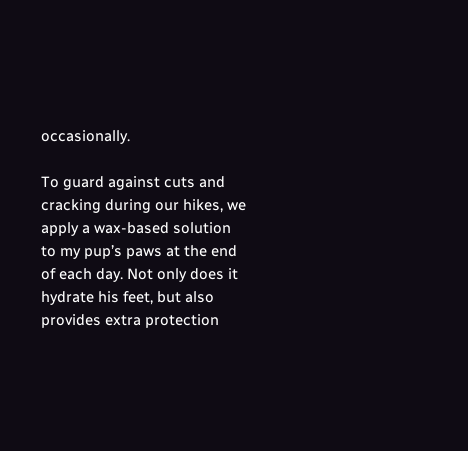occasionally.

To guard against cuts and cracking during our hikes, we apply a wax-based solution to my pup’s paws at the end of each day. Not only does it hydrate his feet, but also provides extra protection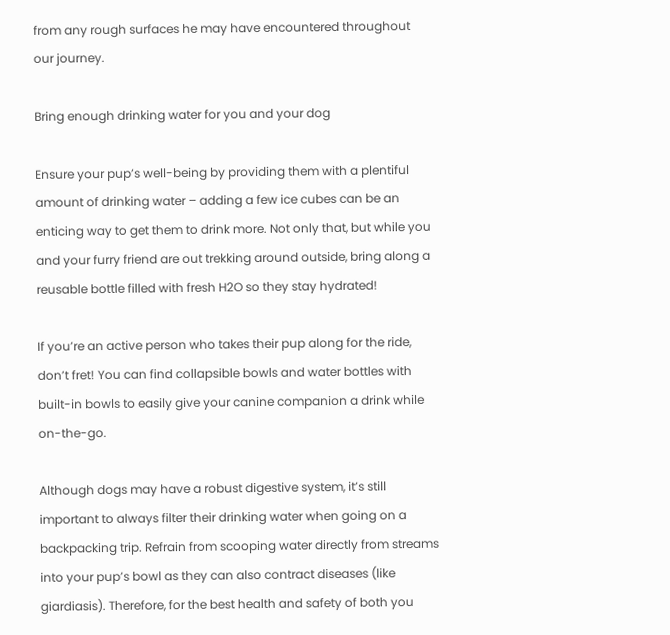from any rough surfaces he may have encountered throughout our journey.

Bring enough drinking water for you and your dog

Ensure your pup’s well-being by providing them with a plentiful amount of drinking water – adding a few ice cubes can be an enticing way to get them to drink more. Not only that, but while you and your furry friend are out trekking around outside, bring along a reusable bottle filled with fresh H2O so they stay hydrated!

If you’re an active person who takes their pup along for the ride, don’t fret! You can find collapsible bowls and water bottles with built-in bowls to easily give your canine companion a drink while on-the-go.

Although dogs may have a robust digestive system, it’s still important to always filter their drinking water when going on a backpacking trip. Refrain from scooping water directly from streams into your pup’s bowl as they can also contract diseases (like giardiasis). Therefore, for the best health and safety of both you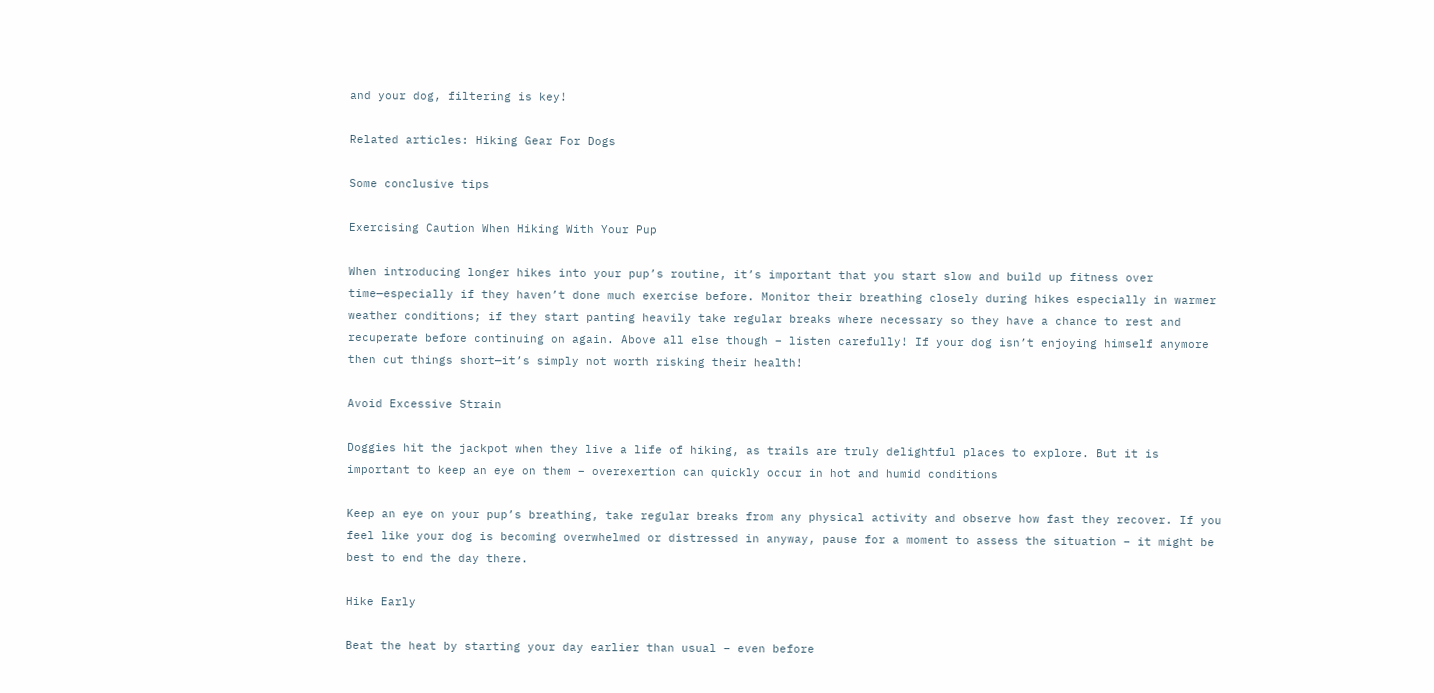and your dog, filtering is key!

Related articles: Hiking Gear For Dogs

Some conclusive tips

Exercising Caution When Hiking With Your Pup

When introducing longer hikes into your pup’s routine, it’s important that you start slow and build up fitness over time—especially if they haven’t done much exercise before. Monitor their breathing closely during hikes especially in warmer weather conditions; if they start panting heavily take regular breaks where necessary so they have a chance to rest and recuperate before continuing on again. Above all else though – listen carefully! If your dog isn’t enjoying himself anymore then cut things short—it’s simply not worth risking their health!

Avoid Excessive Strain

Doggies hit the jackpot when they live a life of hiking, as trails are truly delightful places to explore. But it is important to keep an eye on them – overexertion can quickly occur in hot and humid conditions

Keep an eye on your pup’s breathing, take regular breaks from any physical activity and observe how fast they recover. If you feel like your dog is becoming overwhelmed or distressed in anyway, pause for a moment to assess the situation – it might be best to end the day there.

Hike Early

Beat the heat by starting your day earlier than usual – even before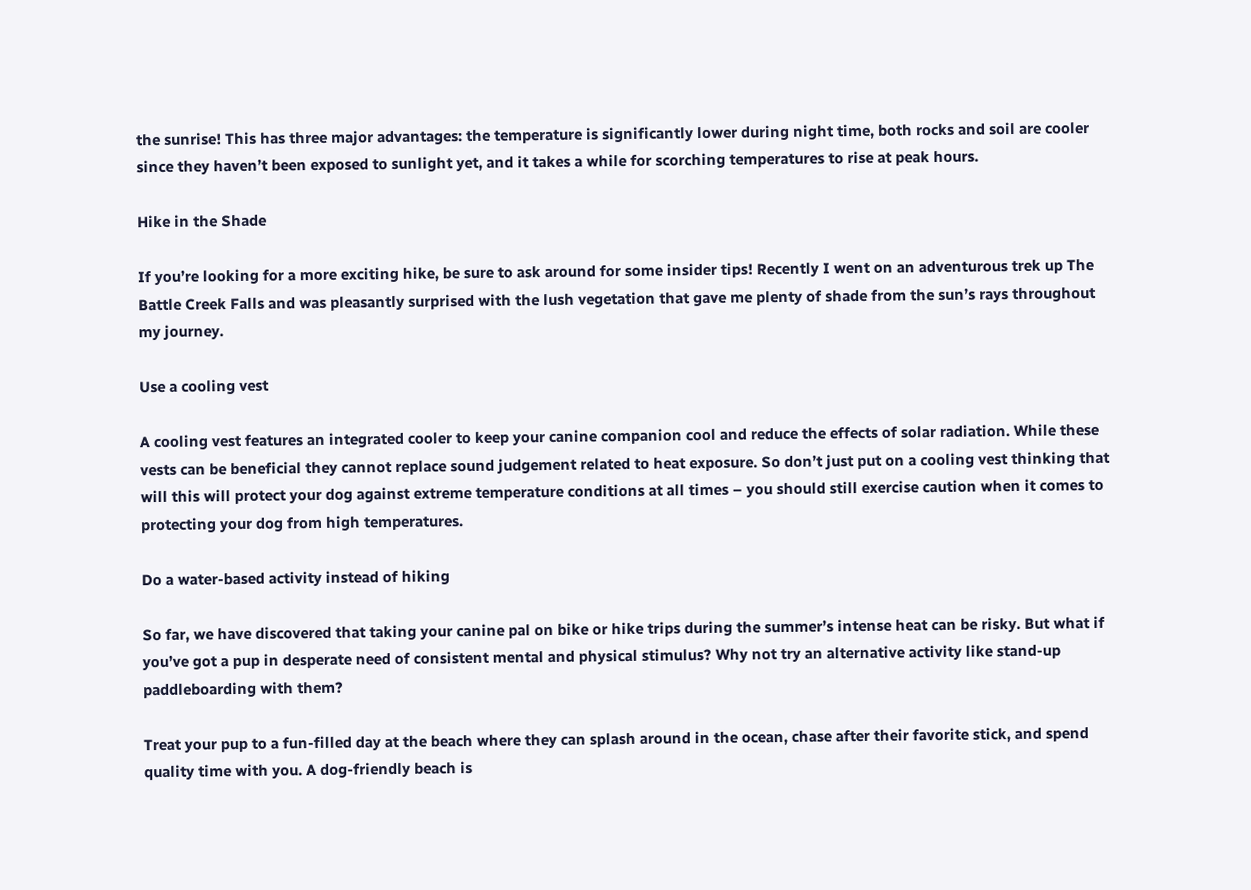the sunrise! This has three major advantages: the temperature is significantly lower during night time, both rocks and soil are cooler since they haven’t been exposed to sunlight yet, and it takes a while for scorching temperatures to rise at peak hours.

Hike in the Shade

If you’re looking for a more exciting hike, be sure to ask around for some insider tips! Recently I went on an adventurous trek up The Battle Creek Falls and was pleasantly surprised with the lush vegetation that gave me plenty of shade from the sun’s rays throughout my journey.

Use a cooling vest

A cooling vest features an integrated cooler to keep your canine companion cool and reduce the effects of solar radiation. While these vests can be beneficial they cannot replace sound judgement related to heat exposure. So don’t just put on a cooling vest thinking that will this will protect your dog against extreme temperature conditions at all times – you should still exercise caution when it comes to protecting your dog from high temperatures.

Do a water-based activity instead of hiking

So far, we have discovered that taking your canine pal on bike or hike trips during the summer’s intense heat can be risky. But what if you’ve got a pup in desperate need of consistent mental and physical stimulus? Why not try an alternative activity like stand-up paddleboarding with them?

Treat your pup to a fun-filled day at the beach where they can splash around in the ocean, chase after their favorite stick, and spend quality time with you. A dog-friendly beach is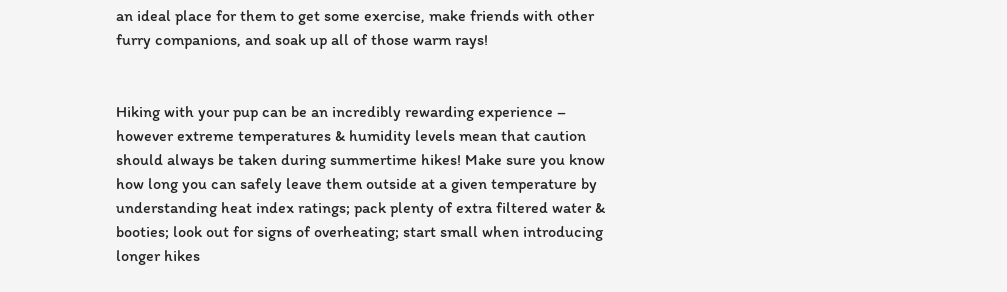an ideal place for them to get some exercise, make friends with other furry companions, and soak up all of those warm rays!


Hiking with your pup can be an incredibly rewarding experience – however extreme temperatures & humidity levels mean that caution should always be taken during summertime hikes! Make sure you know how long you can safely leave them outside at a given temperature by understanding heat index ratings; pack plenty of extra filtered water & booties; look out for signs of overheating; start small when introducing longer hikes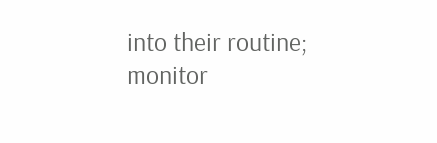into their routine; monitor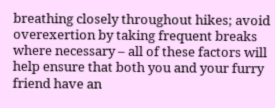breathing closely throughout hikes; avoid overexertion by taking frequent breaks where necessary – all of these factors will help ensure that both you and your furry friend have an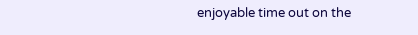enjoyable time out on the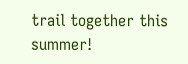trail together this summer!